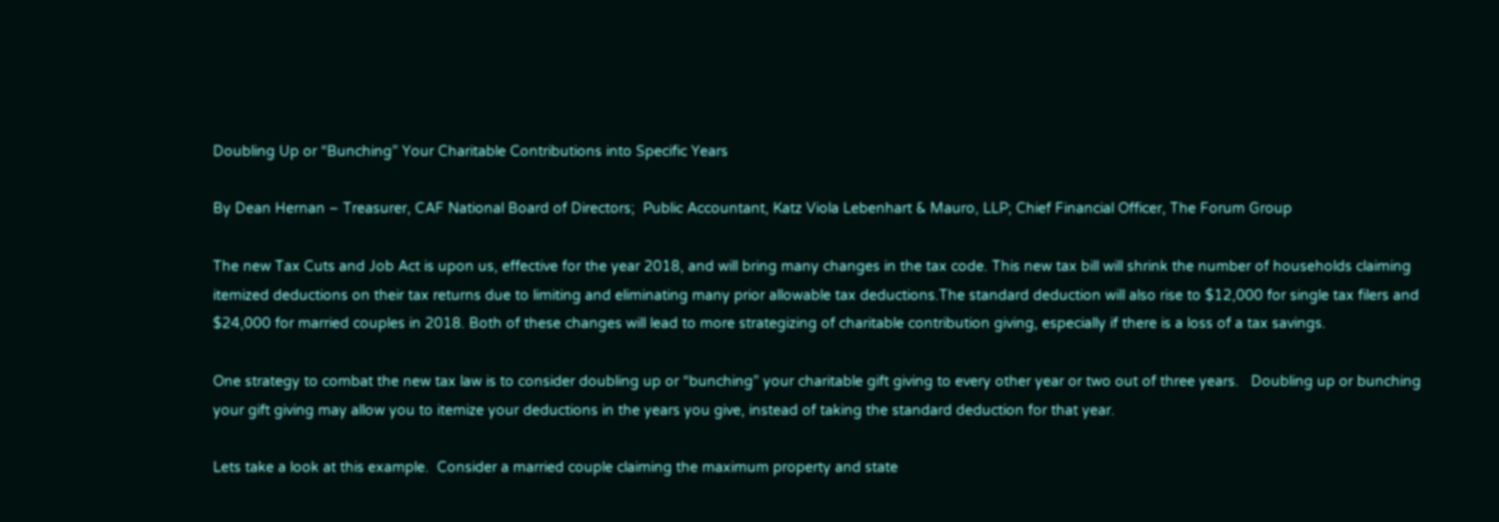Doubling Up or “Bunching” Your Charitable Contributions into Specific Years

By Dean Hernan – Treasurer, CAF National Board of Directors;  Public Accountant, Katz Viola Lebenhart & Mauro, LLP; Chief Financial Officer, The Forum Group

The new Tax Cuts and Job Act is upon us, effective for the year 2018, and will bring many changes in the tax code. This new tax bill will shrink the number of households claiming itemized deductions on their tax returns due to limiting and eliminating many prior allowable tax deductions.The standard deduction will also rise to $12,000 for single tax filers and $24,000 for married couples in 2018. Both of these changes will lead to more strategizing of charitable contribution giving, especially if there is a loss of a tax savings.

One strategy to combat the new tax law is to consider doubling up or “bunching” your charitable gift giving to every other year or two out of three years.   Doubling up or bunching your gift giving may allow you to itemize your deductions in the years you give, instead of taking the standard deduction for that year.

Lets take a look at this example.  Consider a married couple claiming the maximum property and state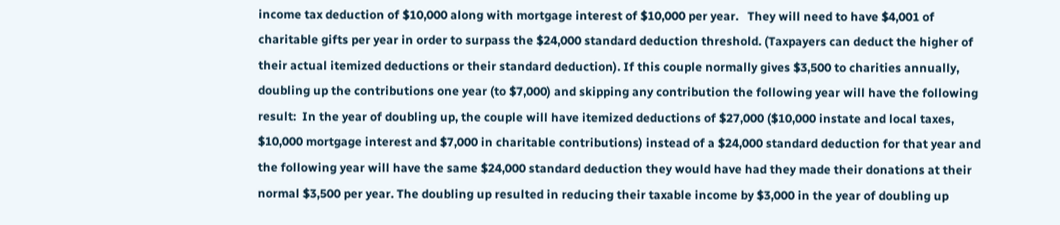income tax deduction of $10,000 along with mortgage interest of $10,000 per year.   They will need to have $4,001 of charitable gifts per year in order to surpass the $24,000 standard deduction threshold. (Taxpayers can deduct the higher of their actual itemized deductions or their standard deduction). If this couple normally gives $3,500 to charities annually, doubling up the contributions one year (to $7,000) and skipping any contribution the following year will have the following result:  In the year of doubling up, the couple will have itemized deductions of $27,000 ($10,000 instate and local taxes, $10,000 mortgage interest and $7,000 in charitable contributions) instead of a $24,000 standard deduction for that year and the following year will have the same $24,000 standard deduction they would have had they made their donations at their normal $3,500 per year. The doubling up resulted in reducing their taxable income by $3,000 in the year of doubling up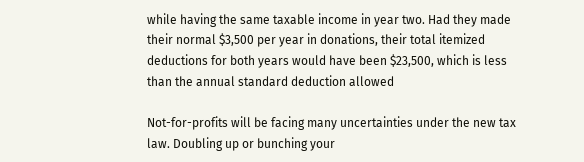while having the same taxable income in year two. Had they made their normal $3,500 per year in donations, their total itemized deductions for both years would have been $23,500, which is less than the annual standard deduction allowed

Not-for-profits will be facing many uncertainties under the new tax law. Doubling up or bunching your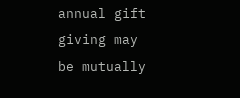annual gift giving may be mutually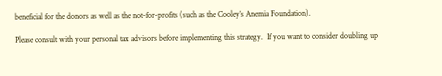beneficial for the donors as well as the not-for-profits (such as the Cooley’s Anemia Foundation).

Please consult with your personal tax advisors before implementing this strategy.  If you want to consider doubling up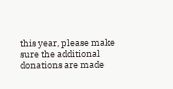this year, please make sure the additional donations are made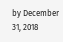by December 31, 2018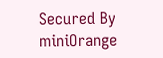Secured By miniOrange